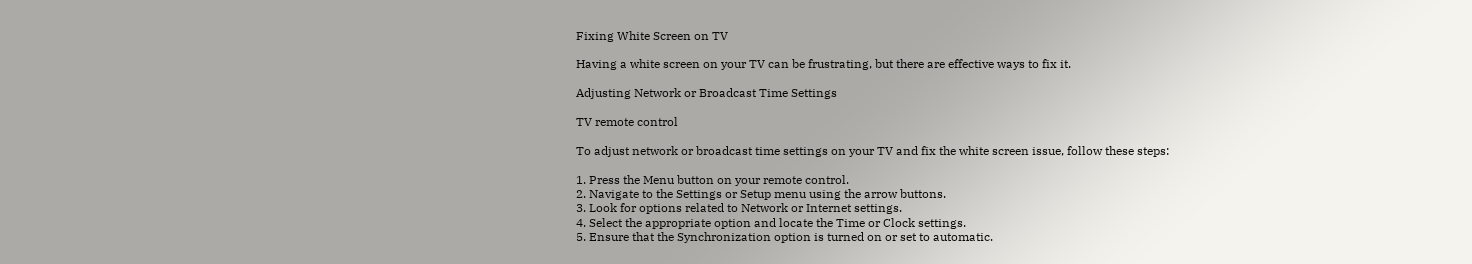Fixing White Screen on TV

Having a white screen on your TV can be frustrating, but there are effective ways to fix it.

Adjusting Network or Broadcast Time Settings

TV remote control

To adjust network or broadcast time settings on your TV and fix the white screen issue, follow these steps:

1. Press the Menu button on your remote control.
2. Navigate to the Settings or Setup menu using the arrow buttons.
3. Look for options related to Network or Internet settings.
4. Select the appropriate option and locate the Time or Clock settings.
5. Ensure that the Synchronization option is turned on or set to automatic.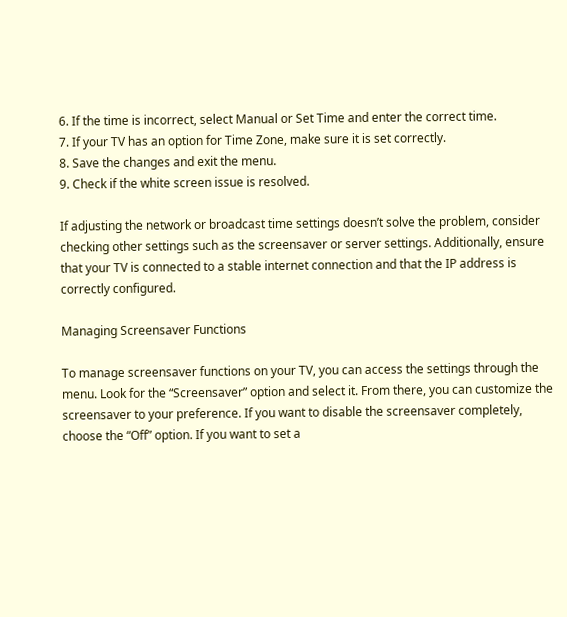6. If the time is incorrect, select Manual or Set Time and enter the correct time.
7. If your TV has an option for Time Zone, make sure it is set correctly.
8. Save the changes and exit the menu.
9. Check if the white screen issue is resolved.

If adjusting the network or broadcast time settings doesn’t solve the problem, consider checking other settings such as the screensaver or server settings. Additionally, ensure that your TV is connected to a stable internet connection and that the IP address is correctly configured.

Managing Screensaver Functions

To manage screensaver functions on your TV, you can access the settings through the menu. Look for the “Screensaver” option and select it. From there, you can customize the screensaver to your preference. If you want to disable the screensaver completely, choose the “Off” option. If you want to set a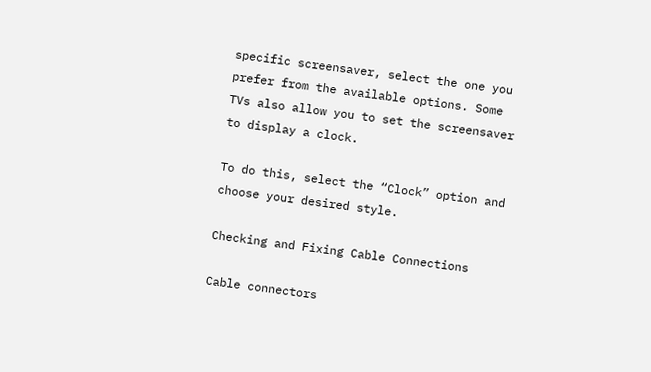specific screensaver, select the one you prefer from the available options. Some TVs also allow you to set the screensaver to display a clock.

To do this, select the “Clock” option and choose your desired style.

Checking and Fixing Cable Connections

Cable connectors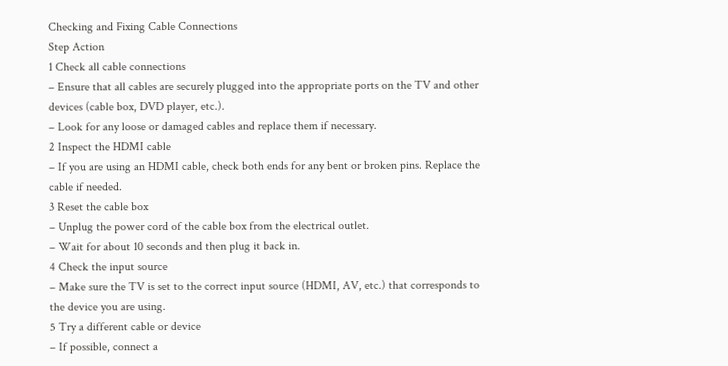Checking and Fixing Cable Connections
Step Action
1 Check all cable connections
– Ensure that all cables are securely plugged into the appropriate ports on the TV and other devices (cable box, DVD player, etc.).
– Look for any loose or damaged cables and replace them if necessary.
2 Inspect the HDMI cable
– If you are using an HDMI cable, check both ends for any bent or broken pins. Replace the cable if needed.
3 Reset the cable box
– Unplug the power cord of the cable box from the electrical outlet.
– Wait for about 10 seconds and then plug it back in.
4 Check the input source
– Make sure the TV is set to the correct input source (HDMI, AV, etc.) that corresponds to the device you are using.
5 Try a different cable or device
– If possible, connect a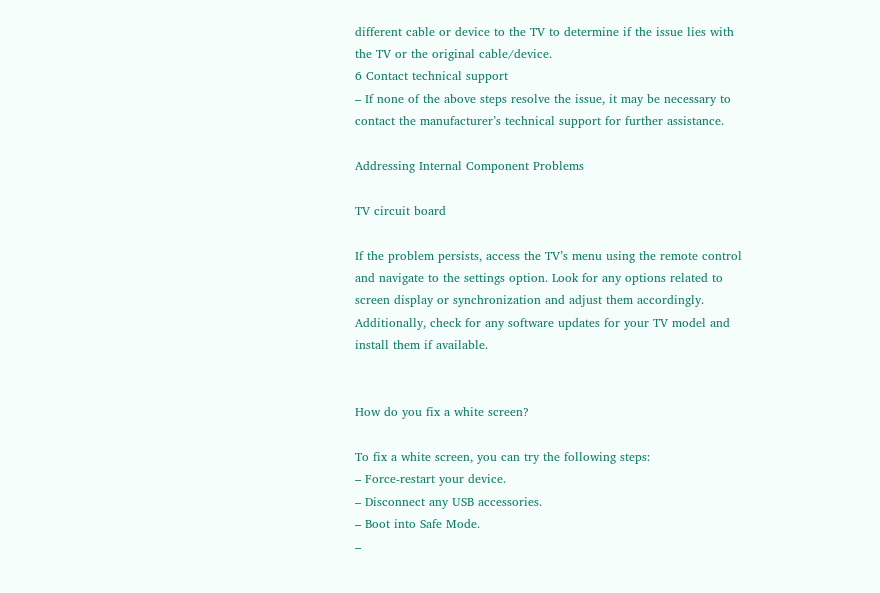different cable or device to the TV to determine if the issue lies with the TV or the original cable/device.
6 Contact technical support
– If none of the above steps resolve the issue, it may be necessary to contact the manufacturer’s technical support for further assistance.

Addressing Internal Component Problems

TV circuit board

If the problem persists, access the TV’s menu using the remote control and navigate to the settings option. Look for any options related to screen display or synchronization and adjust them accordingly. Additionally, check for any software updates for your TV model and install them if available.


How do you fix a white screen?

To fix a white screen, you can try the following steps:
– Force-restart your device.
– Disconnect any USB accessories.
– Boot into Safe Mode.
–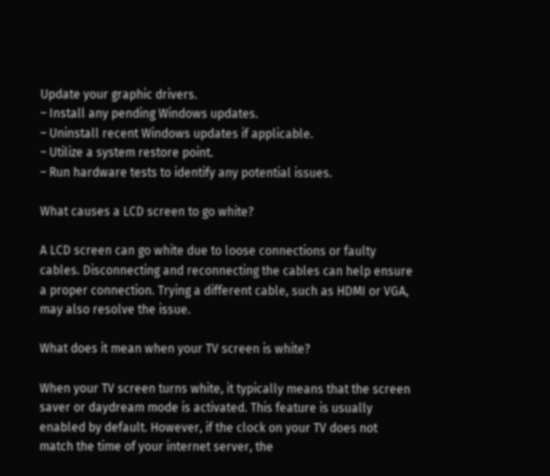Update your graphic drivers.
– Install any pending Windows updates.
– Uninstall recent Windows updates if applicable.
– Utilize a system restore point.
– Run hardware tests to identify any potential issues.

What causes a LCD screen to go white?

A LCD screen can go white due to loose connections or faulty cables. Disconnecting and reconnecting the cables can help ensure a proper connection. Trying a different cable, such as HDMI or VGA, may also resolve the issue.

What does it mean when your TV screen is white?

When your TV screen turns white, it typically means that the screen saver or daydream mode is activated. This feature is usually enabled by default. However, if the clock on your TV does not match the time of your internet server, the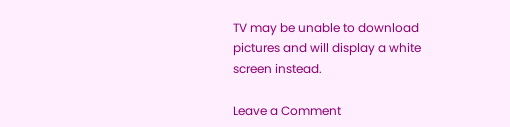TV may be unable to download pictures and will display a white screen instead.

Leave a Comment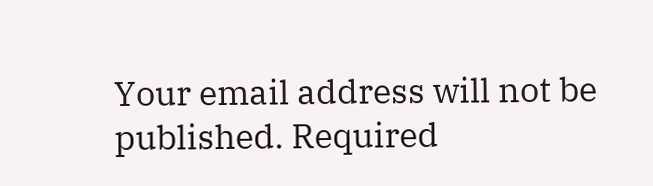Your email address will not be published. Required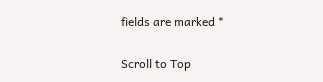fields are marked *

Scroll to Top